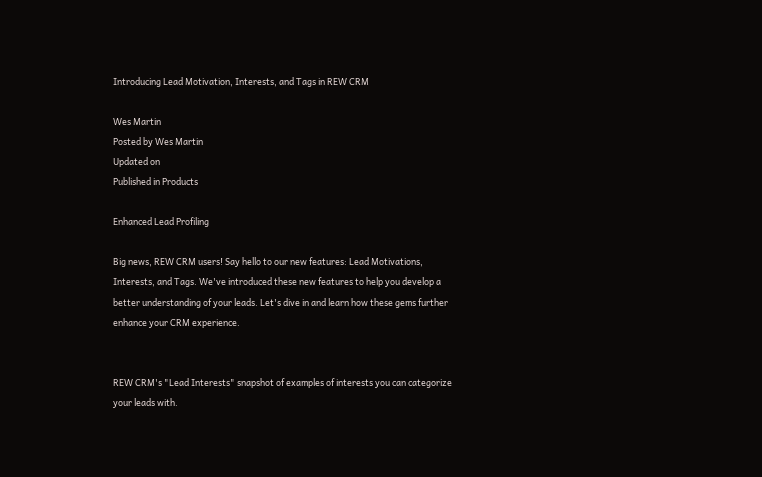Introducing Lead Motivation, Interests, and Tags in REW CRM

Wes Martin
Posted by Wes Martin
Updated on
Published in Products

Enhanced Lead Profiling

Big news, REW CRM users! Say hello to our new features: Lead Motivations, Interests, and Tags. We've introduced these new features to help you develop a better understanding of your leads. Let's dive in and learn how these gems further enhance your CRM experience.


REW CRM's "Lead Interests" snapshot of examples of interests you can categorize your leads with.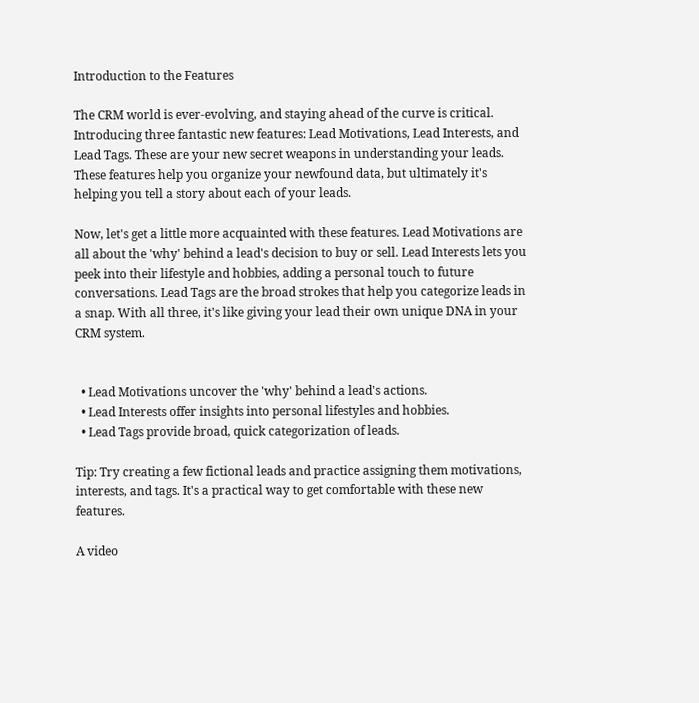Introduction to the Features

The CRM world is ever-evolving, and staying ahead of the curve is critical. Introducing three fantastic new features: Lead Motivations, Lead Interests, and Lead Tags. These are your new secret weapons in understanding your leads. These features help you organize your newfound data, but ultimately it's helping you tell a story about each of your leads.

Now, let's get a little more acquainted with these features. Lead Motivations are all about the 'why' behind a lead's decision to buy or sell. Lead Interests lets you peek into their lifestyle and hobbies, adding a personal touch to future conversations. Lead Tags are the broad strokes that help you categorize leads in a snap. With all three, it's like giving your lead their own unique DNA in your CRM system.


  • Lead Motivations uncover the 'why' behind a lead's actions.
  • Lead Interests offer insights into personal lifestyles and hobbies.
  • Lead Tags provide broad, quick categorization of leads.

Tip: Try creating a few fictional leads and practice assigning them motivations, interests, and tags. It's a practical way to get comfortable with these new features.

A video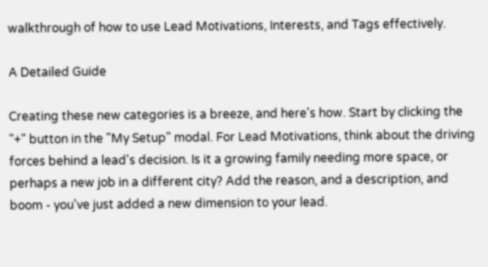walkthrough of how to use Lead Motivations, Interests, and Tags effectively.

A Detailed Guide

Creating these new categories is a breeze, and here's how. Start by clicking the "+" button in the "My Setup" modal. For Lead Motivations, think about the driving forces behind a lead's decision. Is it a growing family needing more space, or perhaps a new job in a different city? Add the reason, and a description, and boom - you've just added a new dimension to your lead.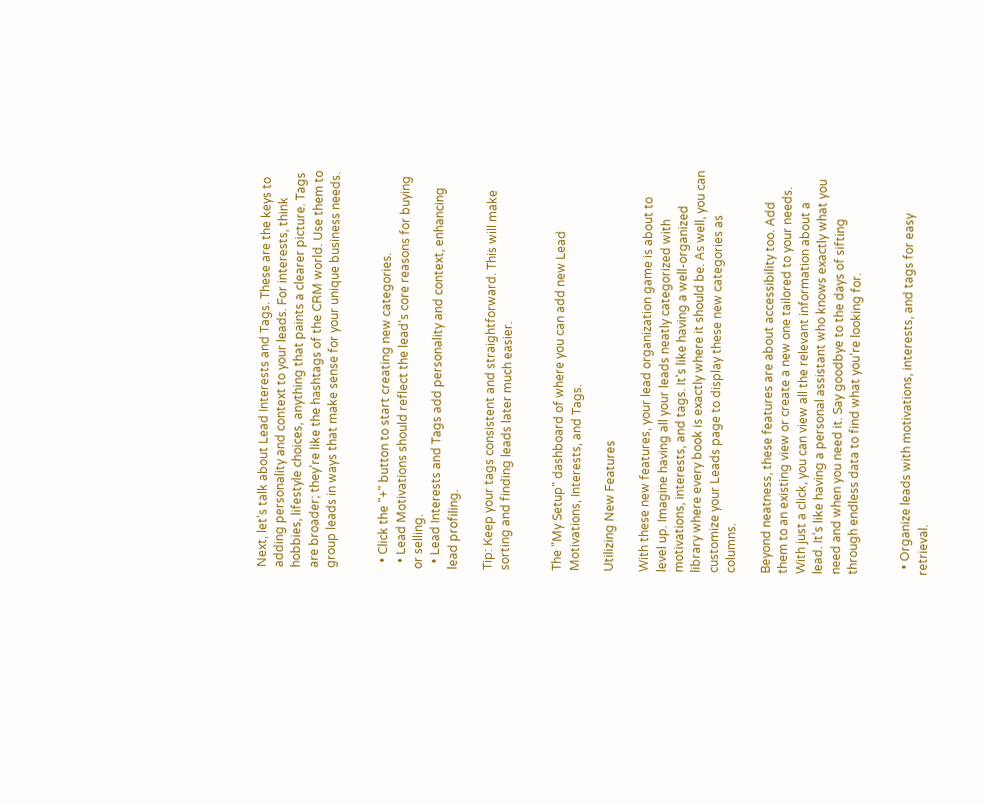Next, let's talk about Lead Interests and Tags. These are the keys to adding personality and context to your leads. For interests, think hobbies, lifestyle choices, anything that paints a clearer picture. Tags are broader; they're like the hashtags of the CRM world. Use them to group leads in ways that make sense for your unique business needs.


  • Click the "+" button to start creating new categories.
  • Lead Motivations should reflect the lead's core reasons for buying or selling.
  • Lead Interests and Tags add personality and context, enhancing lead profiling.

Tip: Keep your tags consistent and straightforward. This will make sorting and finding leads later much easier.


The "My Setup" dashboard of where you can add new Lead Motivations, Interests, and Tags.

Utilizing New Features

With these new features, your lead organization game is about to level up. Imagine having all your leads neatly categorized with motivations, interests, and tags. It's like having a well-organized library where every book is exactly where it should be. As well, you can customize your Leads page to display these new categories as columns.

Beyond neatness, these features are about accessibility too. Add them to an existing view or create a new one tailored to your needs. With just a click, you can view all the relevant information about a lead. It's like having a personal assistant who knows exactly what you need and when you need it. Say goodbye to the days of sifting through endless data to find what you're looking for.


  • Organize leads with motivations, interests, and tags for easy retrieval.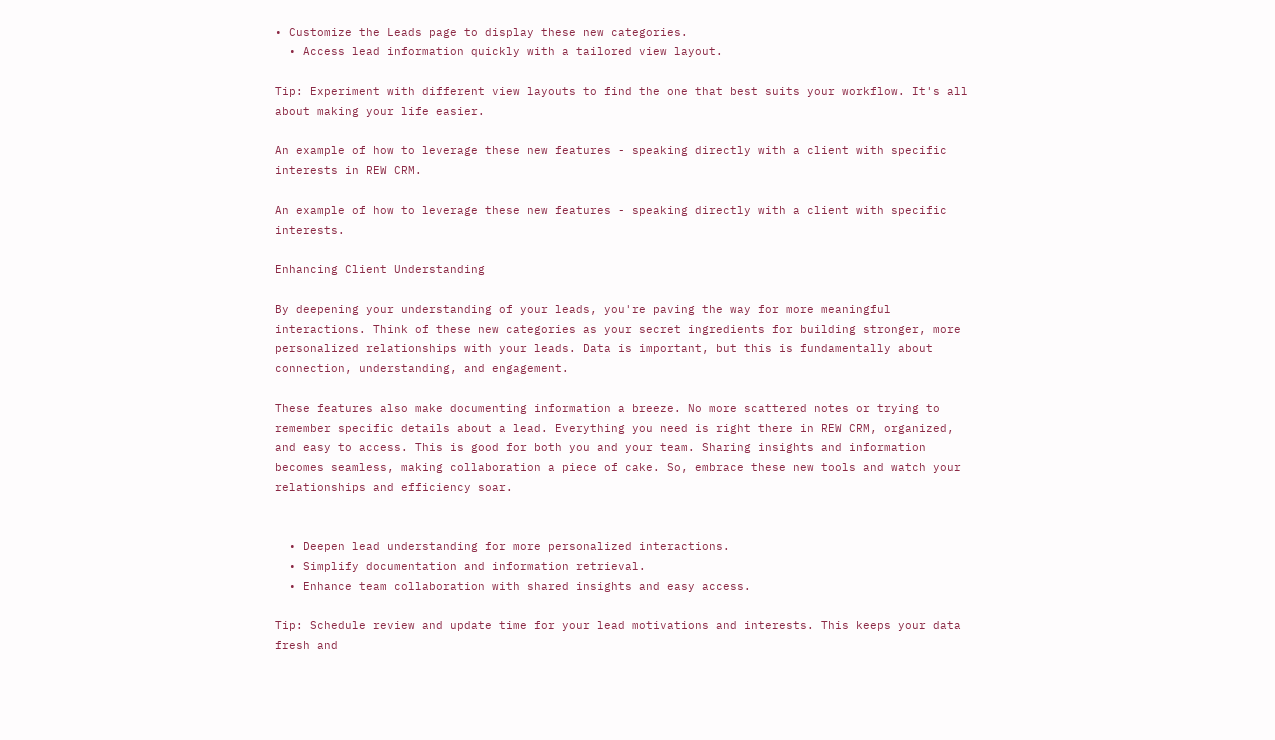• Customize the Leads page to display these new categories.
  • Access lead information quickly with a tailored view layout.

Tip: Experiment with different view layouts to find the one that best suits your workflow. It's all about making your life easier.

An example of how to leverage these new features - speaking directly with a client with specific interests in REW CRM.

An example of how to leverage these new features - speaking directly with a client with specific interests.

Enhancing Client Understanding

By deepening your understanding of your leads, you're paving the way for more meaningful interactions. Think of these new categories as your secret ingredients for building stronger, more personalized relationships with your leads. Data is important, but this is fundamentally about connection, understanding, and engagement.

These features also make documenting information a breeze. No more scattered notes or trying to remember specific details about a lead. Everything you need is right there in REW CRM, organized, and easy to access. This is good for both you and your team. Sharing insights and information becomes seamless, making collaboration a piece of cake. So, embrace these new tools and watch your relationships and efficiency soar.


  • Deepen lead understanding for more personalized interactions.
  • Simplify documentation and information retrieval.
  • Enhance team collaboration with shared insights and easy access.

Tip: Schedule review and update time for your lead motivations and interests. This keeps your data fresh and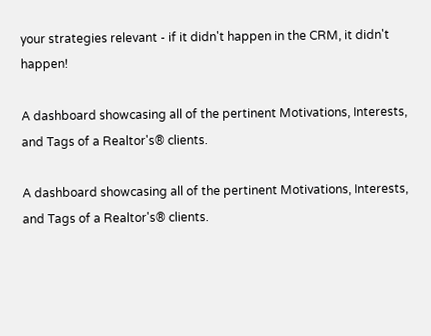your strategies relevant - if it didn't happen in the CRM, it didn't happen!

A dashboard showcasing all of the pertinent Motivations, Interests, and Tags of a Realtor's® clients.

A dashboard showcasing all of the pertinent Motivations, Interests, and Tags of a Realtor's® clients.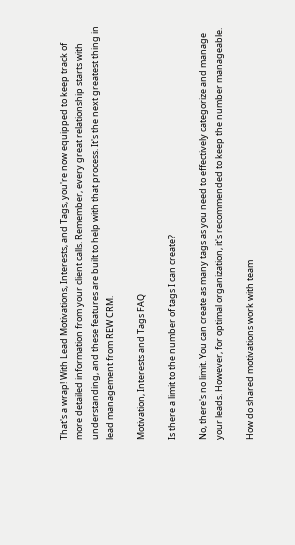That's a wrap! With Lead Motivations, Interests, and Tags, you're now equipped to keep track of more detailed information from your client calls. Remember, every great relationship starts with understanding, and these features are built to help with that process. It's the next greatest thing in lead management from REW CRM.

Motivation, Interests and Tags FAQ

Is there a limit to the number of tags I can create?

No, there's no limit. You can create as many tags as you need to effectively categorize and manage your leads. However, for optimal organization, it's recommended to keep the number manageable.

How do shared motivations work with team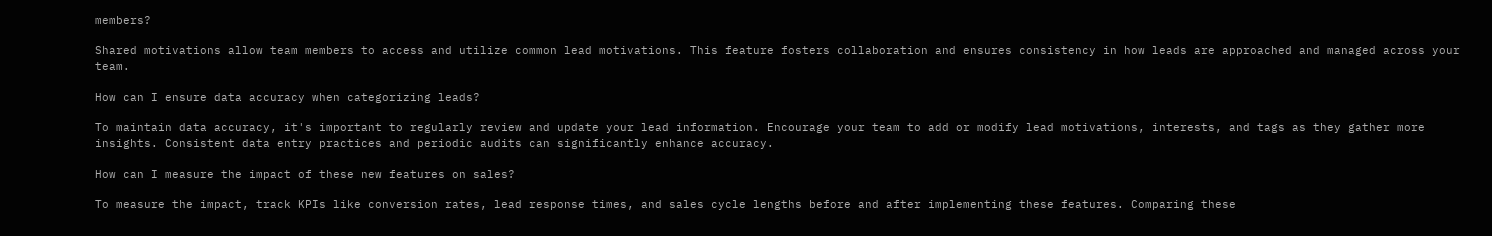members?

Shared motivations allow team members to access and utilize common lead motivations. This feature fosters collaboration and ensures consistency in how leads are approached and managed across your team.

How can I ensure data accuracy when categorizing leads?

To maintain data accuracy, it's important to regularly review and update your lead information. Encourage your team to add or modify lead motivations, interests, and tags as they gather more insights. Consistent data entry practices and periodic audits can significantly enhance accuracy.

How can I measure the impact of these new features on sales?

To measure the impact, track KPIs like conversion rates, lead response times, and sales cycle lengths before and after implementing these features. Comparing these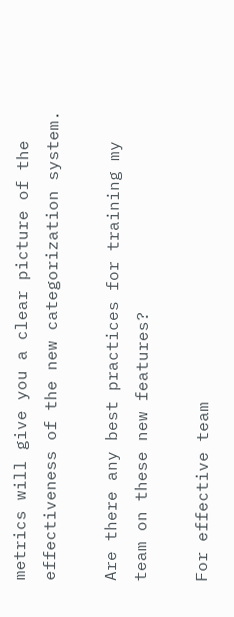metrics will give you a clear picture of the effectiveness of the new categorization system.

Are there any best practices for training my team on these new features?

For effective team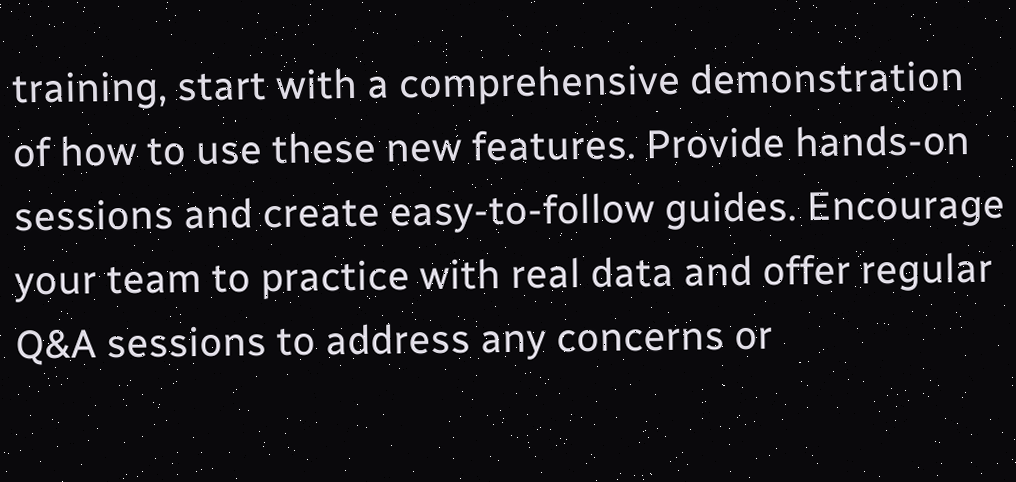training, start with a comprehensive demonstration of how to use these new features. Provide hands-on sessions and create easy-to-follow guides. Encourage your team to practice with real data and offer regular Q&A sessions to address any concerns or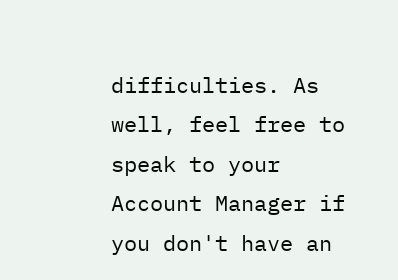difficulties. As well, feel free to speak to your Account Manager if you don't have an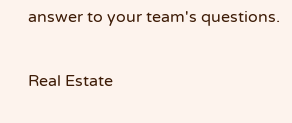answer to your team's questions.

Real Estate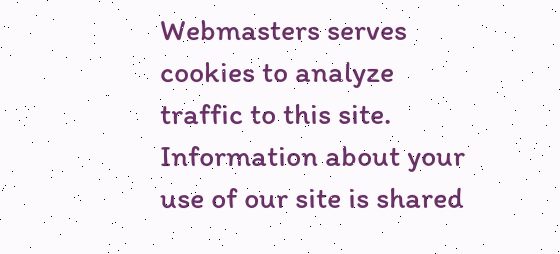Webmasters serves cookies to analyze traffic to this site. Information about your use of our site is shared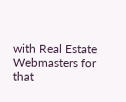with Real Estate Webmasters for that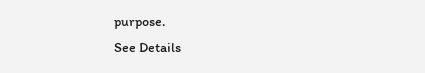purpose.
See Details